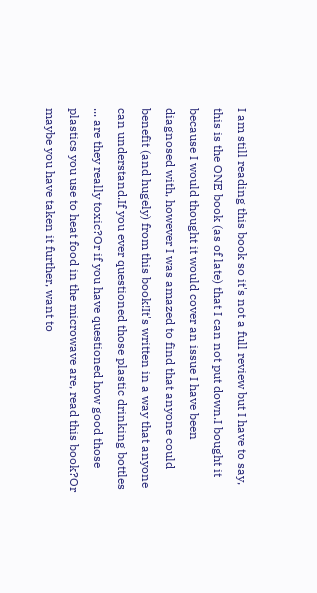I am still reading this book so it's not a full review but I have to say, this is the ONE book (as of late) that I can not put down.I bought it because I would thought it would cover an issue I have been diagnosed with, however I was amazed to find that anyone could benefit (and hugely) from this book!It's written in a way that anyone can understand.If you ever questioned those plastic drinking bottles ... are they really toxic?Or if you have questioned how good those plastics you use to heat food in the microwave are, read this book?Or maybe you have taken it further, want to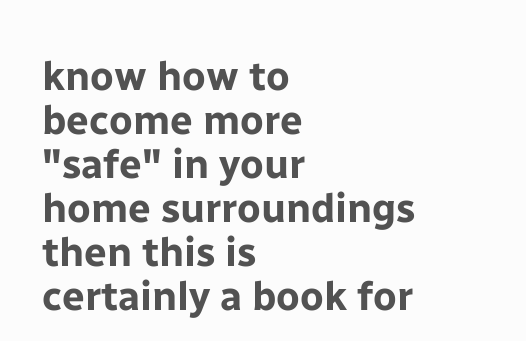know how to become more "safe" in your home surroundings then this is certainly a book for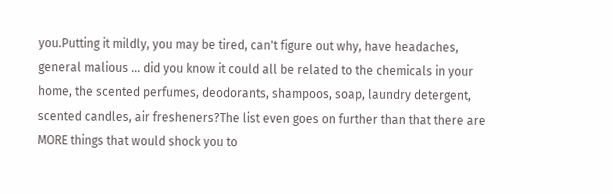you.Putting it mildly, you may be tired, can't figure out why, have headaches, general malious ... did you know it could all be related to the chemicals in your home, the scented perfumes, deodorants, shampoos, soap, laundry detergent, scented candles, air fresheners?The list even goes on further than that there are MORE things that would shock you to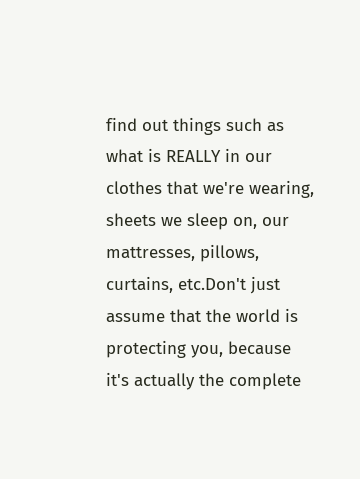find out things such as what is REALLY in our clothes that we're wearing, sheets we sleep on, our mattresses, pillows, curtains, etc.Don't just assume that the world is protecting you, because it's actually the complete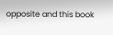opposite and this book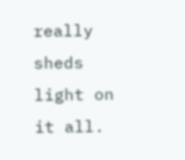really sheds light on it all.